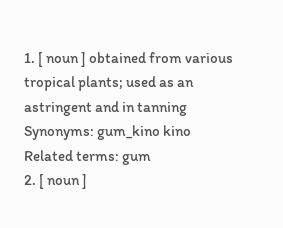1. [ noun ] obtained from various tropical plants; used as an astringent and in tanning
Synonyms: gum_kino kino
Related terms: gum
2. [ noun ]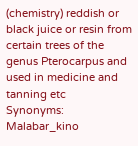(chemistry) reddish or black juice or resin from certain trees of the genus Pterocarpus and used in medicine and tanning etc
Synonyms: Malabar_kino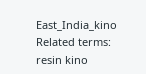East_India_kino
Related terms: resin kino